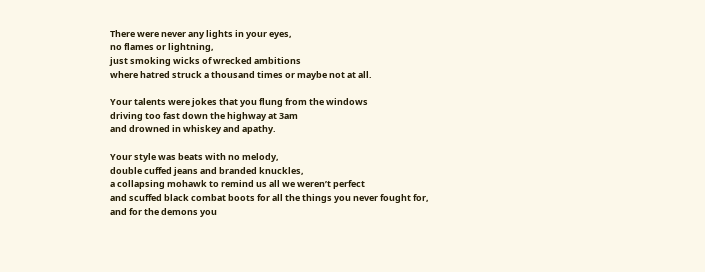There were never any lights in your eyes,
no flames or lightning,
just smoking wicks of wrecked ambitions
where hatred struck a thousand times or maybe not at all.

Your talents were jokes that you flung from the windows
driving too fast down the highway at 3am
and drowned in whiskey and apathy.

Your style was beats with no melody,
double cuffed jeans and branded knuckles,
a collapsing mohawk to remind us all we weren’t perfect
and scuffed black combat boots for all the things you never fought for,
and for the demons you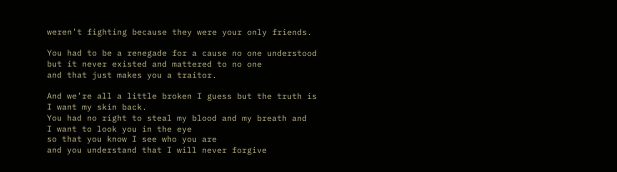weren’t fighting because they were your only friends.

You had to be a renegade for a cause no one understood
but it never existed and mattered to no one
and that just makes you a traitor.

And we’re all a little broken I guess but the truth is
I want my skin back.
You had no right to steal my blood and my breath and
I want to look you in the eye
so that you know I see who you are
and you understand that I will never forgive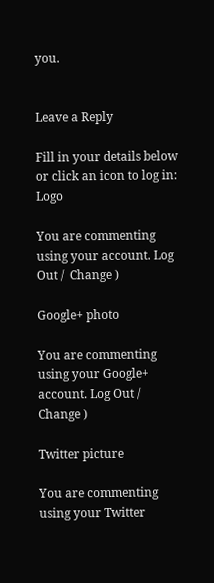you.


Leave a Reply

Fill in your details below or click an icon to log in: Logo

You are commenting using your account. Log Out /  Change )

Google+ photo

You are commenting using your Google+ account. Log Out /  Change )

Twitter picture

You are commenting using your Twitter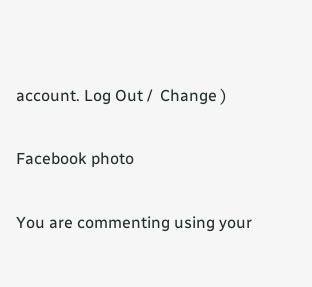account. Log Out /  Change )

Facebook photo

You are commenting using your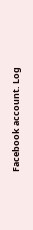Facebook account. Log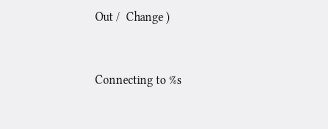Out /  Change )


Connecting to %s